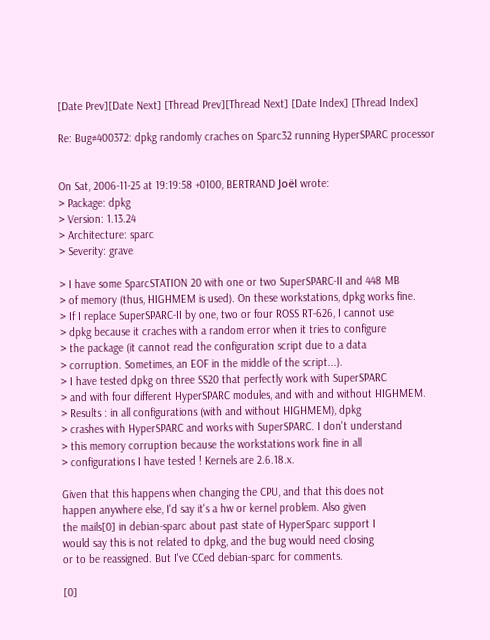[Date Prev][Date Next] [Thread Prev][Thread Next] [Date Index] [Thread Index]

Re: Bug#400372: dpkg randomly craches on Sparc32 running HyperSPARC processor


On Sat, 2006-11-25 at 19:19:58 +0100, BERTRAND Joël wrote:
> Package: dpkg
> Version: 1.13.24
> Architecture: sparc
> Severity: grave

> I have some SparcSTATION 20 with one or two SuperSPARC-II and 448 MB
> of memory (thus, HIGHMEM is used). On these workstations, dpkg works fine.
> If I replace SuperSPARC-II by one, two or four ROSS RT-626, I cannot use
> dpkg because it craches with a random error when it tries to configure
> the package (it cannot read the configuration script due to a data
> corruption. Sometimes, an EOF in the middle of the script...).
> I have tested dpkg on three SS20 that perfectly work with SuperSPARC
> and with four different HyperSPARC modules, and with and without HIGHMEM.
> Results : in all configurations (with and without HIGHMEM), dpkg
> crashes with HyperSPARC and works with SuperSPARC. I don't understand
> this memory corruption because the workstations work fine in all
> configurations I have tested ! Kernels are 2.6.18.x.

Given that this happens when changing the CPU, and that this does not
happen anywhere else, I'd say it's a hw or kernel problem. Also given
the mails[0] in debian-sparc about past state of HyperSparc support I
would say this is not related to dpkg, and the bug would need closing
or to be reassigned. But I've CCed debian-sparc for comments.

[0]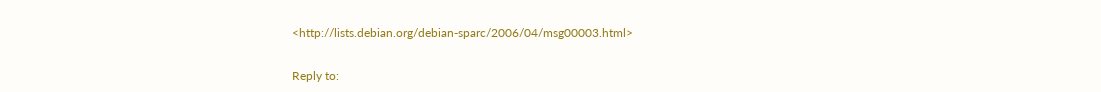<http://lists.debian.org/debian-sparc/2006/04/msg00003.html>


Reply to: